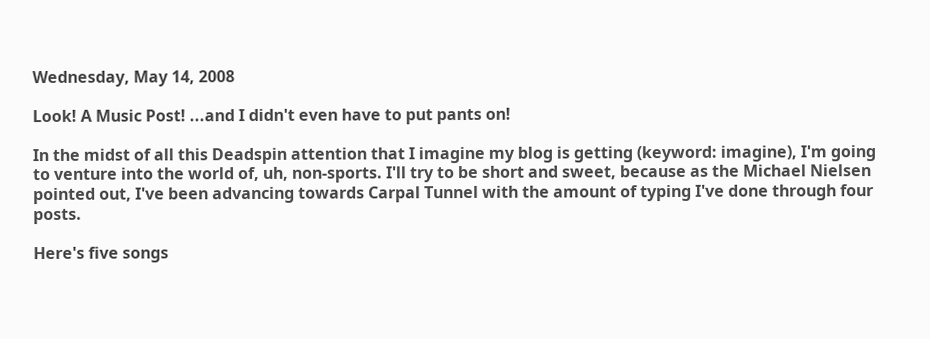Wednesday, May 14, 2008

Look! A Music Post! ...and I didn't even have to put pants on!

In the midst of all this Deadspin attention that I imagine my blog is getting (keyword: imagine), I'm going to venture into the world of, uh, non-sports. I'll try to be short and sweet, because as the Michael Nielsen pointed out, I've been advancing towards Carpal Tunnel with the amount of typing I've done through four posts.

Here's five songs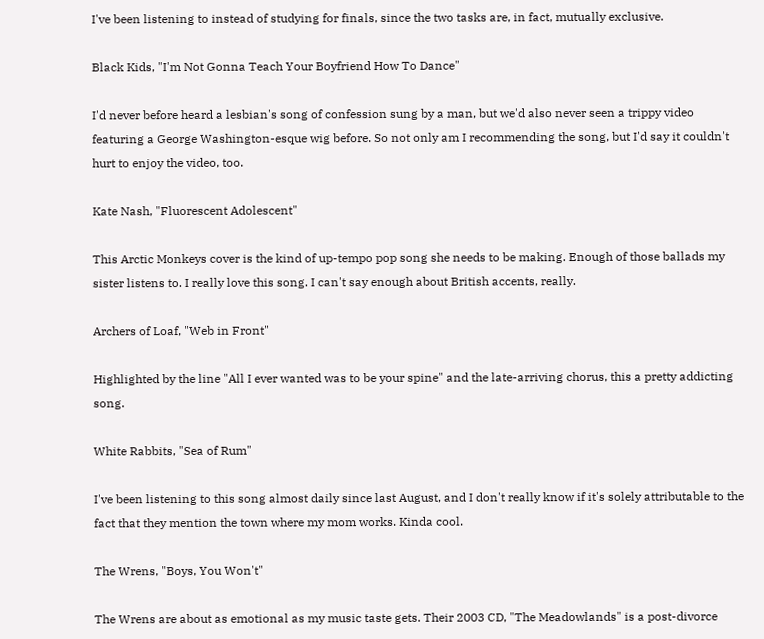I've been listening to instead of studying for finals, since the two tasks are, in fact, mutually exclusive.

Black Kids, "I'm Not Gonna Teach Your Boyfriend How To Dance"

I'd never before heard a lesbian's song of confession sung by a man, but we'd also never seen a trippy video featuring a George Washington-esque wig before. So not only am I recommending the song, but I'd say it couldn't hurt to enjoy the video, too.

Kate Nash, "Fluorescent Adolescent"

This Arctic Monkeys cover is the kind of up-tempo pop song she needs to be making. Enough of those ballads my sister listens to. I really love this song. I can't say enough about British accents, really.

Archers of Loaf, "Web in Front"

Highlighted by the line "All I ever wanted was to be your spine" and the late-arriving chorus, this a pretty addicting song.

White Rabbits, "Sea of Rum"

I've been listening to this song almost daily since last August, and I don't really know if it's solely attributable to the fact that they mention the town where my mom works. Kinda cool.

The Wrens, "Boys, You Won't"

The Wrens are about as emotional as my music taste gets. Their 2003 CD, "The Meadowlands" is a post-divorce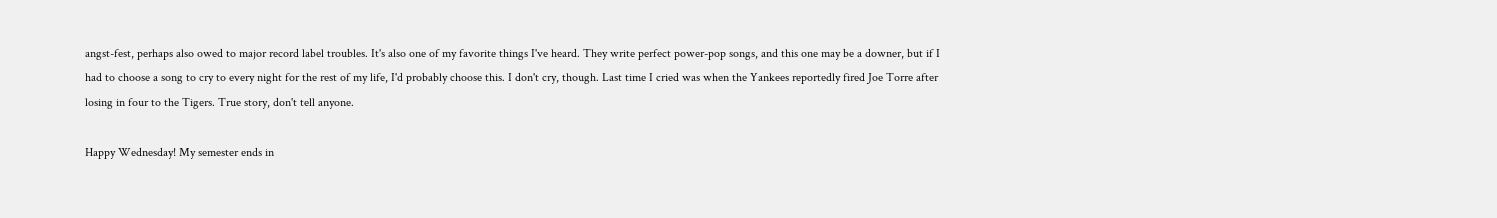angst-fest, perhaps also owed to major record label troubles. It's also one of my favorite things I've heard. They write perfect power-pop songs, and this one may be a downer, but if I had to choose a song to cry to every night for the rest of my life, I'd probably choose this. I don't cry, though. Last time I cried was when the Yankees reportedly fired Joe Torre after losing in four to the Tigers. True story, don't tell anyone.

Happy Wednesday! My semester ends in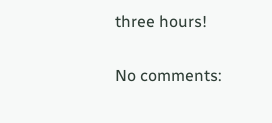three hours!

No comments: